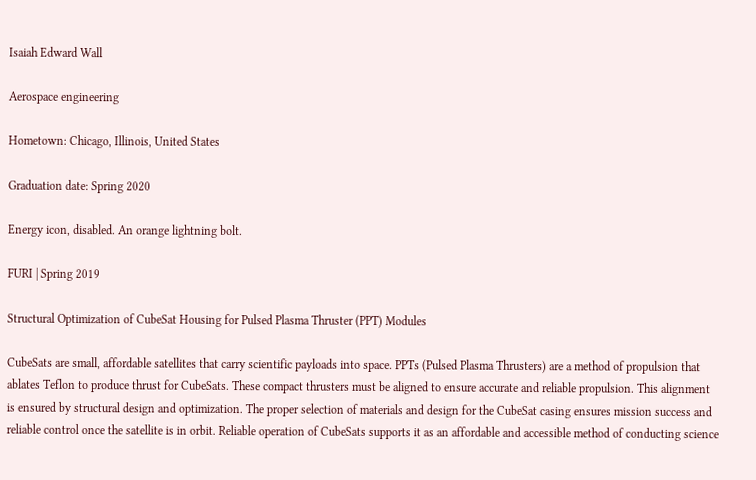Isaiah Edward Wall

Aerospace engineering

Hometown: Chicago, Illinois, United States

Graduation date: Spring 2020

Energy icon, disabled. An orange lightning bolt.

FURI | Spring 2019

Structural Optimization of CubeSat Housing for Pulsed Plasma Thruster (PPT) Modules

CubeSats are small, affordable satellites that carry scientific payloads into space. PPTs (Pulsed Plasma Thrusters) are a method of propulsion that ablates Teflon to produce thrust for CubeSats. These compact thrusters must be aligned to ensure accurate and reliable propulsion. This alignment is ensured by structural design and optimization. The proper selection of materials and design for the CubeSat casing ensures mission success and reliable control once the satellite is in orbit. Reliable operation of CubeSats supports it as an affordable and accessible method of conducting science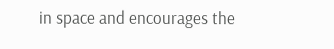in space and encourages the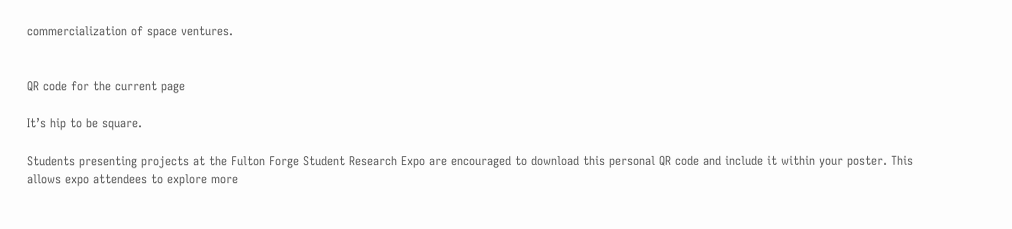commercialization of space ventures.


QR code for the current page

It’s hip to be square.

Students presenting projects at the Fulton Forge Student Research Expo are encouraged to download this personal QR code and include it within your poster. This allows expo attendees to explore more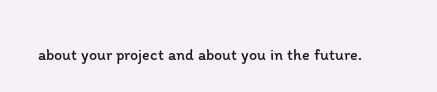about your project and about you in the future.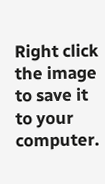Right click the image to save it to your computer.